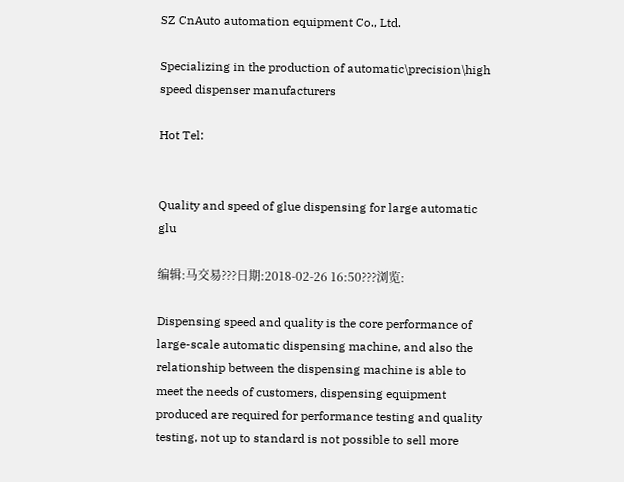SZ CnAuto automation equipment Co., Ltd.

Specializing in the production of automatic\precision\high speed dispenser manufacturers

Hot Tel:


Quality and speed of glue dispensing for large automatic glu

编辑:马交易???日期:2018-02-26 16:50???浏览:

Dispensing speed and quality is the core performance of large-scale automatic dispensing machine, and also the relationship between the dispensing machine is able to meet the needs of customers, dispensing equipment produced are required for performance testing and quality testing, not up to standard is not possible to sell more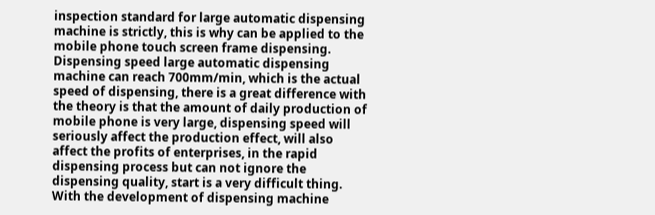inspection standard for large automatic dispensing machine is strictly, this is why can be applied to the mobile phone touch screen frame dispensing.
Dispensing speed large automatic dispensing machine can reach 700mm/min, which is the actual speed of dispensing, there is a great difference with the theory is that the amount of daily production of mobile phone is very large, dispensing speed will seriously affect the production effect, will also affect the profits of enterprises, in the rapid dispensing process but can not ignore the dispensing quality, start is a very difficult thing.
With the development of dispensing machine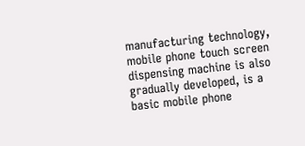manufacturing technology, mobile phone touch screen dispensing machine is also gradually developed, is a basic mobile phone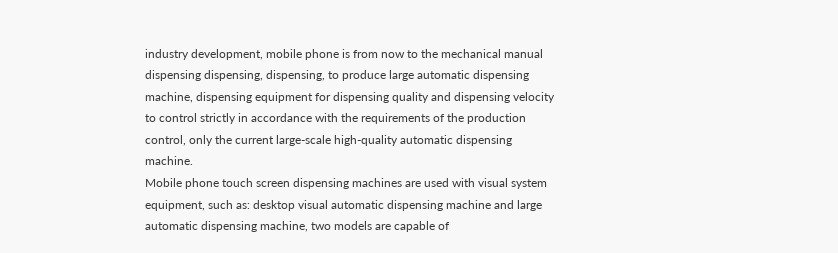industry development, mobile phone is from now to the mechanical manual dispensing dispensing, dispensing, to produce large automatic dispensing machine, dispensing equipment for dispensing quality and dispensing velocity to control strictly in accordance with the requirements of the production control, only the current large-scale high-quality automatic dispensing machine.
Mobile phone touch screen dispensing machines are used with visual system equipment, such as: desktop visual automatic dispensing machine and large automatic dispensing machine, two models are capable of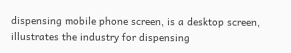dispensing mobile phone screen, is a desktop screen, illustrates the industry for dispensing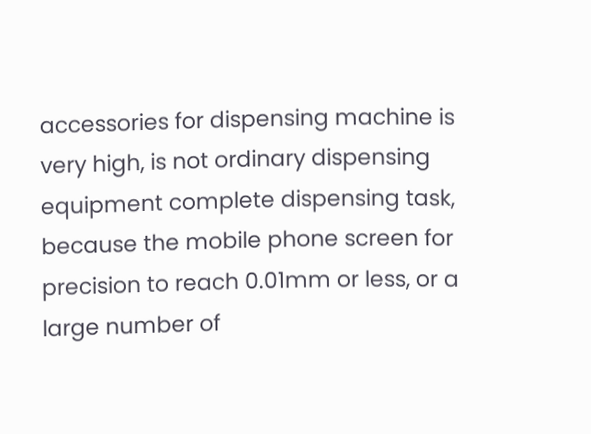accessories for dispensing machine is very high, is not ordinary dispensing equipment complete dispensing task, because the mobile phone screen for precision to reach 0.01mm or less, or a large number of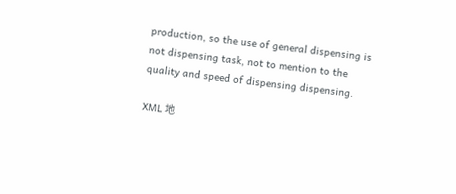production, so the use of general dispensing is not dispensing task, not to mention to the quality and speed of dispensing dispensing.

XML 地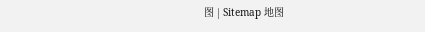图 | Sitemap 地图